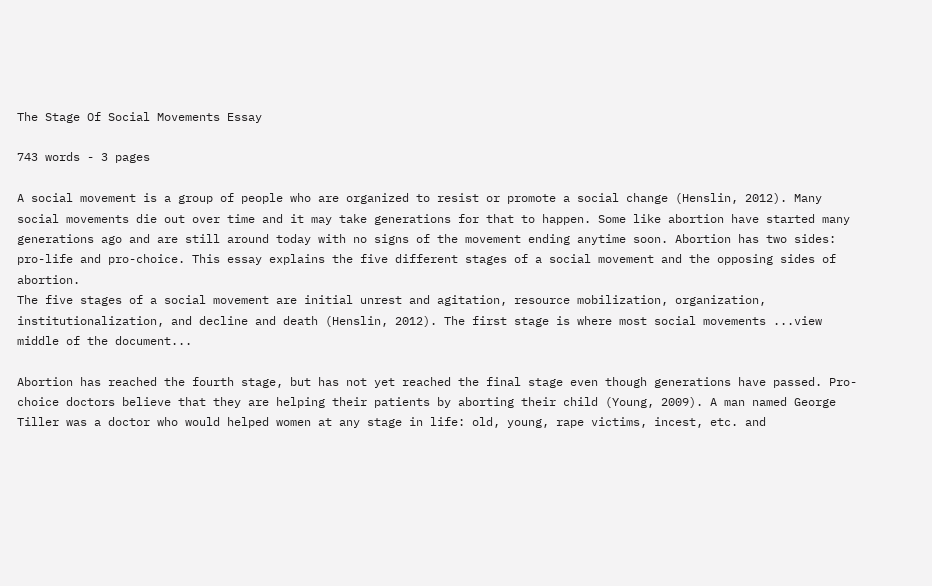The Stage Of Social Movements Essay

743 words - 3 pages

A social movement is a group of people who are organized to resist or promote a social change (Henslin, 2012). Many social movements die out over time and it may take generations for that to happen. Some like abortion have started many generations ago and are still around today with no signs of the movement ending anytime soon. Abortion has two sides: pro-life and pro-choice. This essay explains the five different stages of a social movement and the opposing sides of abortion.
The five stages of a social movement are initial unrest and agitation, resource mobilization, organization, institutionalization, and decline and death (Henslin, 2012). The first stage is where most social movements ...view middle of the document...

Abortion has reached the fourth stage, but has not yet reached the final stage even though generations have passed. Pro-choice doctors believe that they are helping their patients by aborting their child (Young, 2009). A man named George Tiller was a doctor who would helped women at any stage in life: old, young, rape victims, incest, etc. and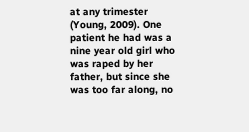at any trimester (Young, 2009). One patient he had was a nine year old girl who was raped by her father, but since she was too far along, no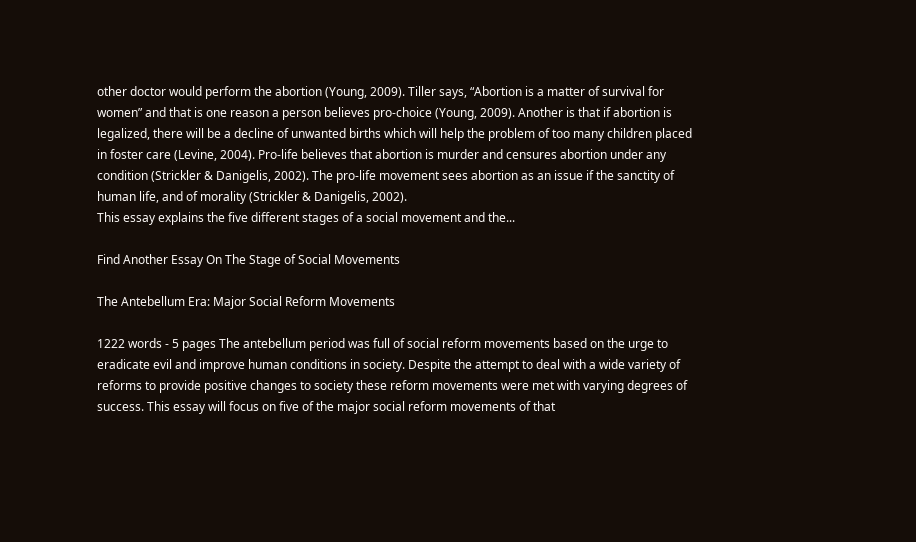other doctor would perform the abortion (Young, 2009). Tiller says, “Abortion is a matter of survival for women” and that is one reason a person believes pro-choice (Young, 2009). Another is that if abortion is legalized, there will be a decline of unwanted births which will help the problem of too many children placed in foster care (Levine, 2004). Pro-life believes that abortion is murder and censures abortion under any condition (Strickler & Danigelis, 2002). The pro-life movement sees abortion as an issue if the sanctity of human life, and of morality (Strickler & Danigelis, 2002).
This essay explains the five different stages of a social movement and the...

Find Another Essay On The Stage of Social Movements

The Antebellum Era: Major Social Reform Movements

1222 words - 5 pages The antebellum period was full of social reform movements based on the urge to eradicate evil and improve human conditions in society. Despite the attempt to deal with a wide variety of reforms to provide positive changes to society these reform movements were met with varying degrees of success. This essay will focus on five of the major social reform movements of that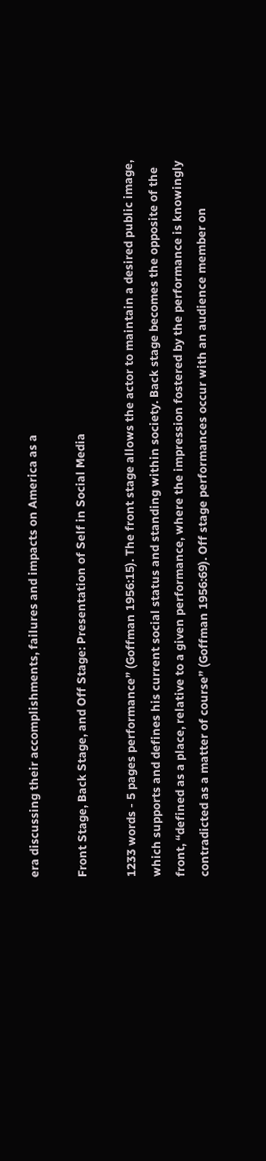era discussing their accomplishments, failures and impacts on America as a

Front Stage, Back Stage, and Off Stage: Presentation of Self in Social Media

1233 words - 5 pages performance” (Goffman 1956:15). The front stage allows the actor to maintain a desired public image, which supports and defines his current social status and standing within society. Back stage becomes the opposite of the front, “defined as a place, relative to a given performance, where the impression fostered by the performance is knowingly contradicted as a matter of course” (Goffman 1956:69). Off stage performances occur with an audience member on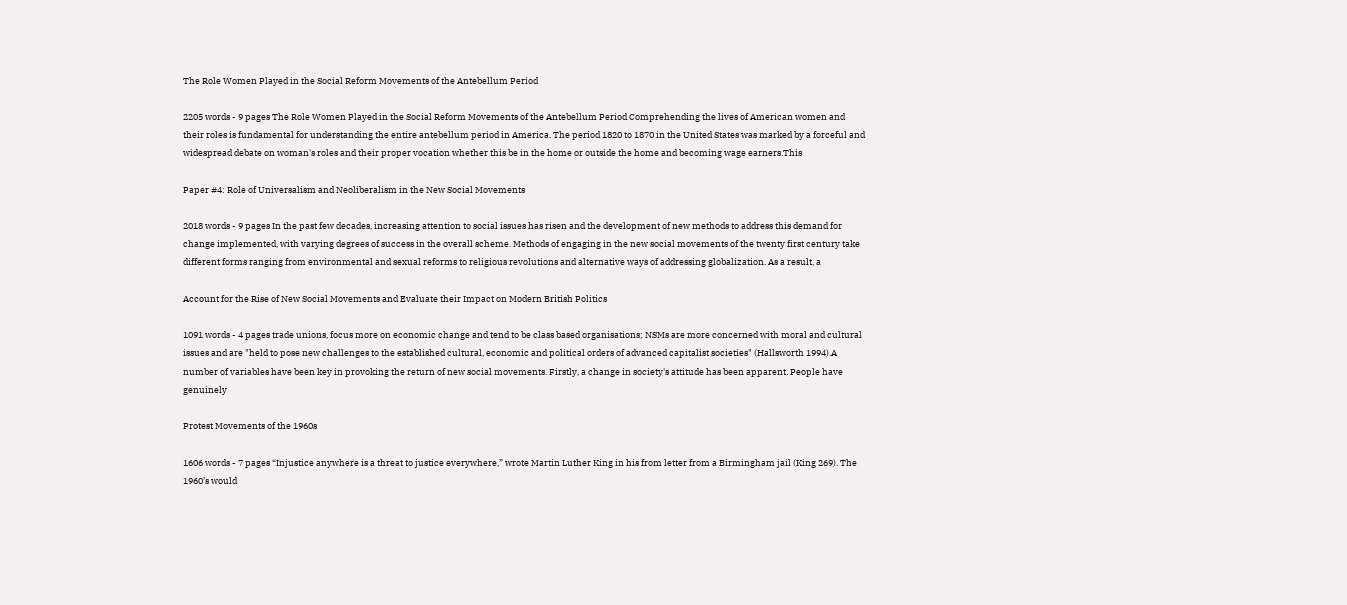The Role Women Played in the Social Reform Movements of the Antebellum Period

2205 words - 9 pages The Role Women Played in the Social Reform Movements of the Antebellum Period Comprehending the lives of American women and their roles is fundamental for understanding the entire antebellum period in America. The period 1820 to 1870 in the United States was marked by a forceful and widespread debate on woman's roles and their proper vocation whether this be in the home or outside the home and becoming wage earners.This

Paper #4: Role of Universalism and Neoliberalism in the New Social Movements

2018 words - 9 pages In the past few decades, increasing attention to social issues has risen and the development of new methods to address this demand for change implemented, with varying degrees of success in the overall scheme. Methods of engaging in the new social movements of the twenty first century take different forms ranging from environmental and sexual reforms to religious revolutions and alternative ways of addressing globalization. As a result, a

Account for the Rise of New Social Movements and Evaluate their Impact on Modern British Politics

1091 words - 4 pages trade unions, focus more on economic change and tend to be class based organisations; NSMs are more concerned with moral and cultural issues and are "held to pose new challenges to the established cultural, economic and political orders of advanced capitalist societies" (Hallsworth 1994).A number of variables have been key in provoking the return of new social movements. Firstly, a change in society's attitude has been apparent. People have genuinely

Protest Movements of the 1960s

1606 words - 7 pages “Injustice anywhere is a threat to justice everywhere,” wrote Martin Luther King in his from letter from a Birmingham jail (King 269). The 1960’s would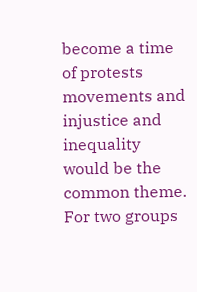become a time of protests movements and injustice and inequality would be the common theme. For two groups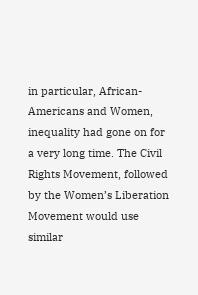in particular, African-Americans and Women, inequality had gone on for a very long time. The Civil Rights Movement, followed by the Women’s Liberation Movement would use similar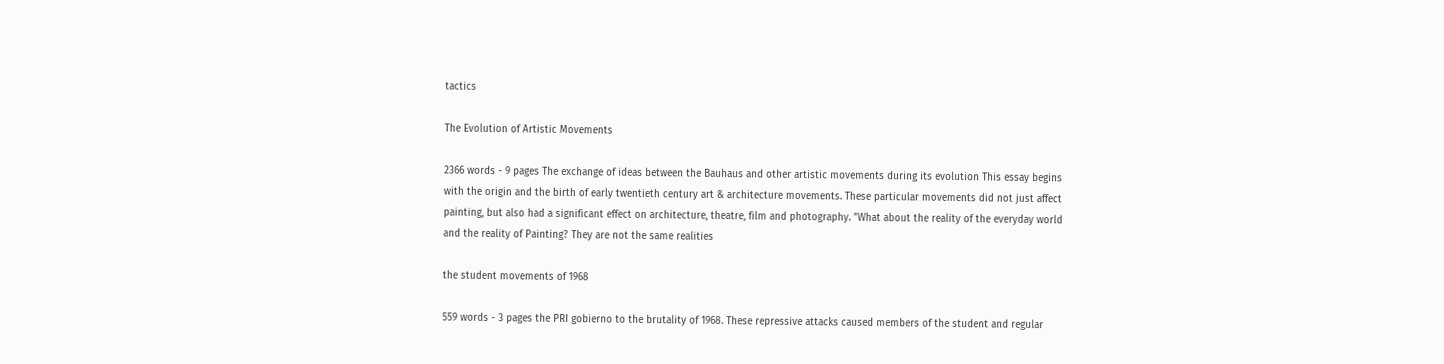tactics

The Evolution of Artistic Movements

2366 words - 9 pages The exchange of ideas between the Bauhaus and other artistic movements during its evolution This essay begins with the origin and the birth of early twentieth century art & architecture movements. These particular movements did not just affect painting, but also had a significant effect on architecture, theatre, film and photography. "What about the reality of the everyday world and the reality of Painting? They are not the same realities

the student movements of 1968

559 words - 3 pages the PRI gobierno to the brutality of 1968. These repressive attacks caused members of the student and regular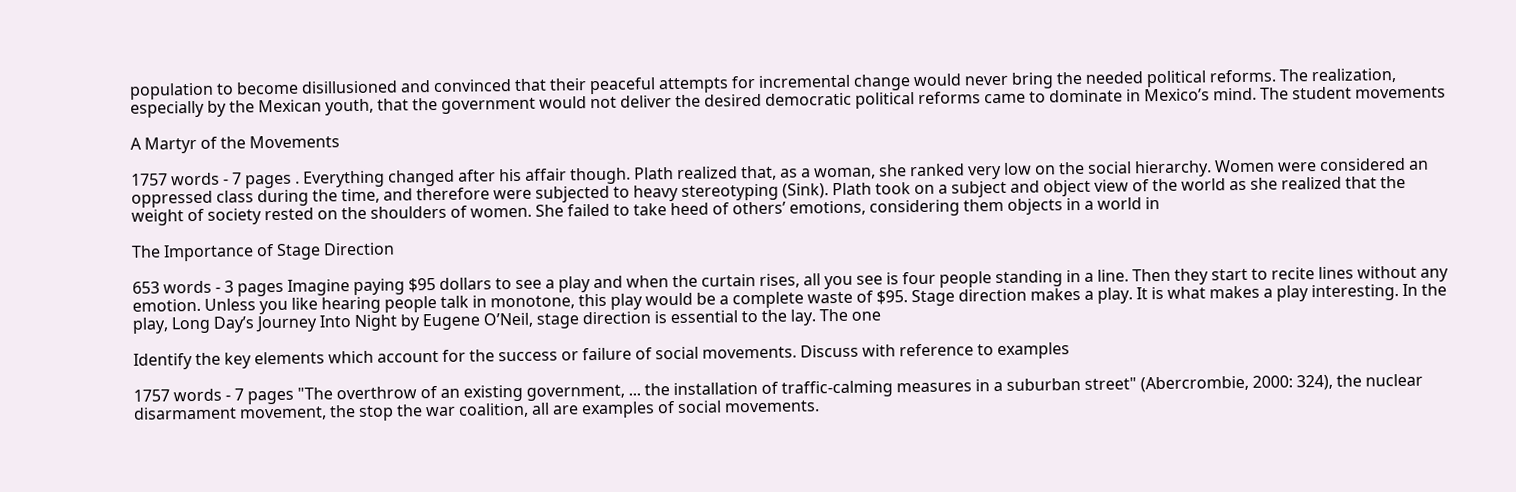population to become disillusioned and convinced that their peaceful attempts for incremental change would never bring the needed political reforms. The realization, especially by the Mexican youth, that the government would not deliver the desired democratic political reforms came to dominate in Mexico’s mind. The student movements

A Martyr of the Movements

1757 words - 7 pages . Everything changed after his affair though. Plath realized that, as a woman, she ranked very low on the social hierarchy. Women were considered an oppressed class during the time, and therefore were subjected to heavy stereotyping (Sink). Plath took on a subject and object view of the world as she realized that the weight of society rested on the shoulders of women. She failed to take heed of others’ emotions, considering them objects in a world in

The Importance of Stage Direction

653 words - 3 pages Imagine paying $95 dollars to see a play and when the curtain rises, all you see is four people standing in a line. Then they start to recite lines without any emotion. Unless you like hearing people talk in monotone, this play would be a complete waste of $95. Stage direction makes a play. It is what makes a play interesting. In the play, Long Day’s Journey Into Night by Eugene O’Neil, stage direction is essential to the lay. The one

Identify the key elements which account for the success or failure of social movements. Discuss with reference to examples

1757 words - 7 pages "The overthrow of an existing government, ... the installation of traffic-calming measures in a suburban street" (Abercrombie, 2000: 324), the nuclear disarmament movement, the stop the war coalition, all are examples of social movements.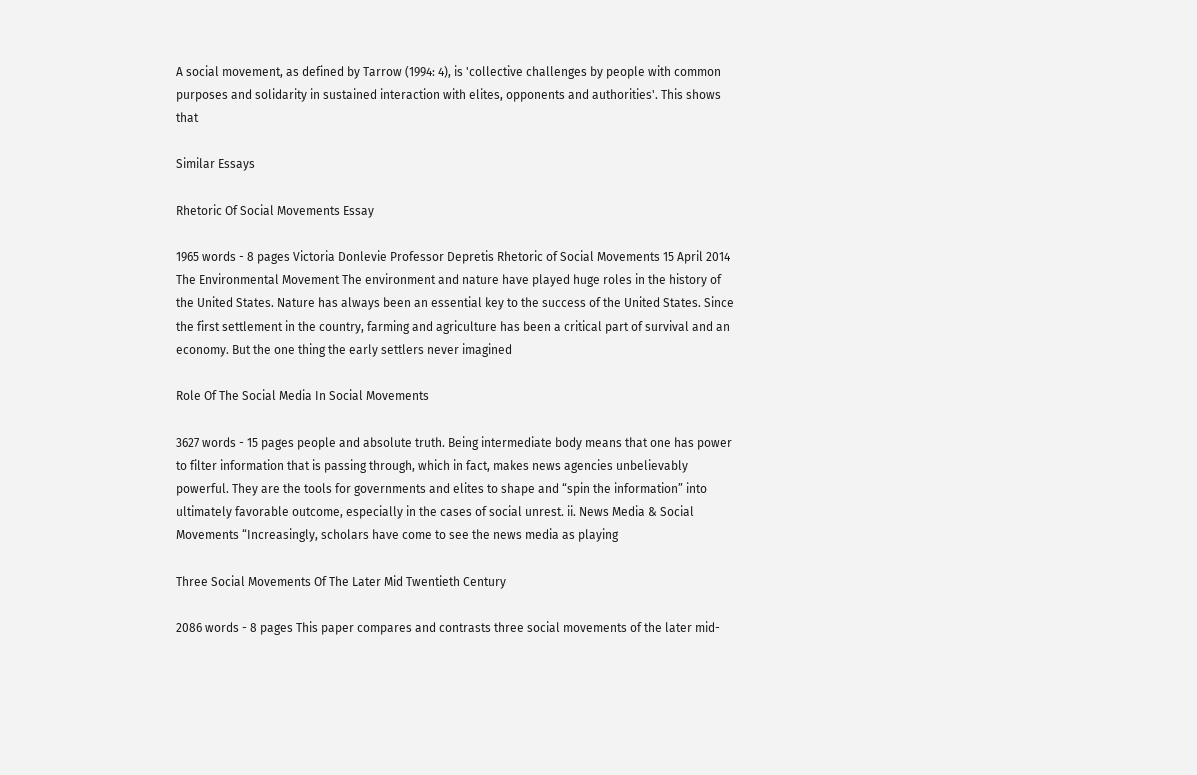A social movement, as defined by Tarrow (1994: 4), is 'collective challenges by people with common purposes and solidarity in sustained interaction with elites, opponents and authorities'. This shows that

Similar Essays

Rhetoric Of Social Movements Essay

1965 words - 8 pages Victoria Donlevie Professor Depretis Rhetoric of Social Movements 15 April 2014 The Environmental Movement The environment and nature have played huge roles in the history of the United States. Nature has always been an essential key to the success of the United States. Since the first settlement in the country, farming and agriculture has been a critical part of survival and an economy. But the one thing the early settlers never imagined

Role Of The Social Media In Social Movements

3627 words - 15 pages people and absolute truth. Being intermediate body means that one has power to filter information that is passing through, which in fact, makes news agencies unbelievably powerful. They are the tools for governments and elites to shape and “spin the information” into ultimately favorable outcome, especially in the cases of social unrest. ii. News Media & Social Movements “Increasingly, scholars have come to see the news media as playing

Three Social Movements Of The Later Mid Twentieth Century

2086 words - 8 pages This paper compares and contrasts three social movements of the later mid-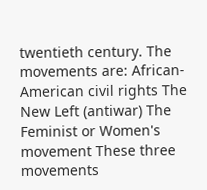twentieth century. The movements are: African-American civil rights The New Left (antiwar) The Feminist or Women's movement These three movements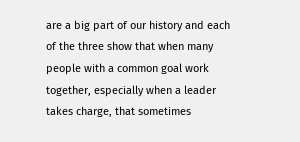are a big part of our history and each of the three show that when many people with a common goal work together, especially when a leader takes charge, that sometimes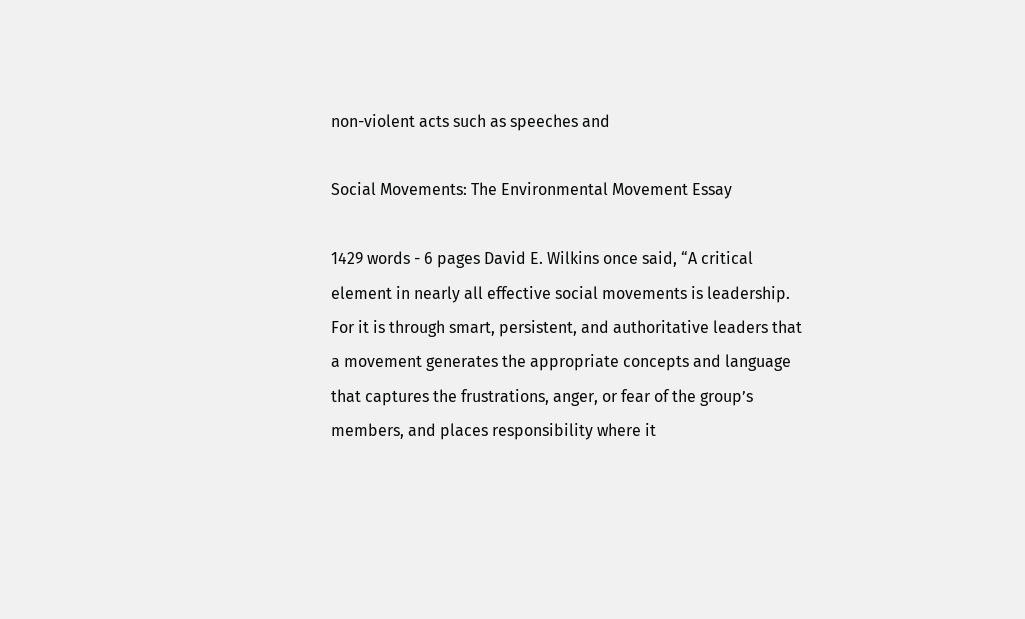non-violent acts such as speeches and

Social Movements: The Environmental Movement Essay

1429 words - 6 pages David E. Wilkins once said, “A critical element in nearly all effective social movements is leadership. For it is through smart, persistent, and authoritative leaders that a movement generates the appropriate concepts and language that captures the frustrations, anger, or fear of the group’s members, and places responsibility where it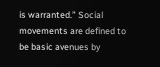is warranted.” Social movements are defined to be basic avenues by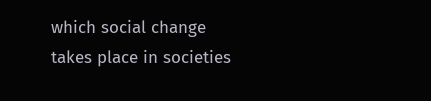which social change takes place in societies